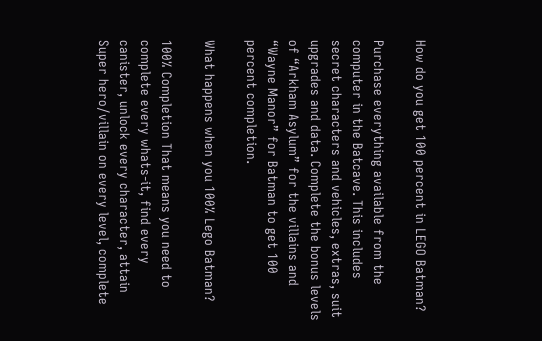How do you get 100 percent in LEGO Batman?

Purchase everything available from the computer in the Batcave. This includes secret characters and vehicles, extras, suit upgrades and data. Complete the bonus levels of “Arkham Asylum” for the villains and “Wayne Manor” for Batman to get 100 percent completion.

What happens when you 100% Lego Batman?

100% Completion That means you need to complete every whats-it, find every canister, unlock every character, attain Super hero/villain on every level, complete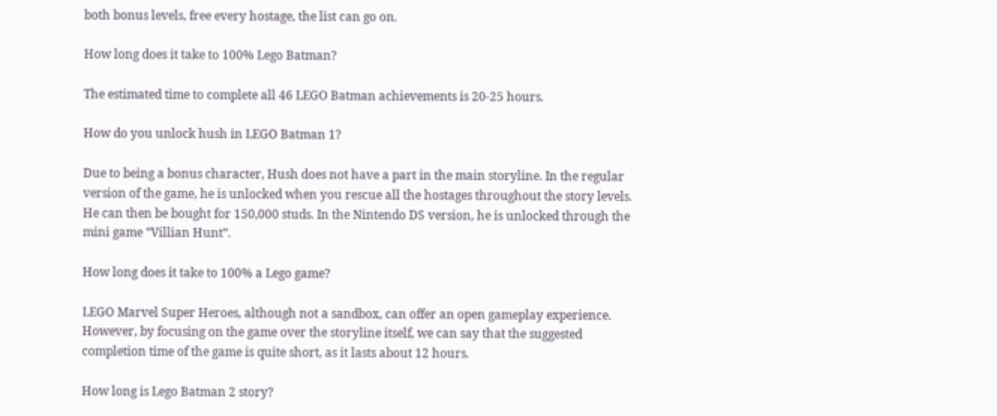both bonus levels, free every hostage, the list can go on.

How long does it take to 100% Lego Batman?

The estimated time to complete all 46 LEGO Batman achievements is 20-25 hours.

How do you unlock hush in LEGO Batman 1?

Due to being a bonus character, Hush does not have a part in the main storyline. In the regular version of the game, he is unlocked when you rescue all the hostages throughout the story levels. He can then be bought for 150,000 studs. In the Nintendo DS version, he is unlocked through the mini game “Villian Hunt”.

How long does it take to 100% a Lego game?

LEGO Marvel Super Heroes, although not a sandbox, can offer an open gameplay experience. However, by focusing on the game over the storyline itself, we can say that the suggested completion time of the game is quite short, as it lasts about 12 hours.

How long is Lego Batman 2 story?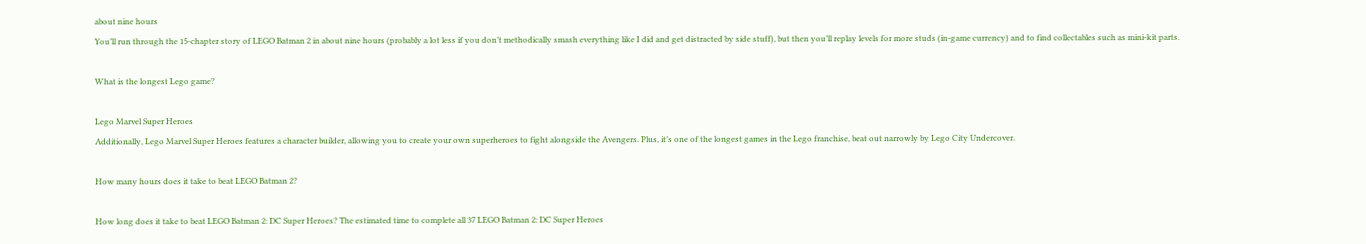about nine hours
You’ll run through the 15-chapter story of LEGO Batman 2 in about nine hours (probably a lot less if you don’t methodically smash everything like I did and get distracted by side stuff), but then you’ll replay levels for more studs (in-game currency) and to find collectables such as mini-kit parts.

What is the longest Lego game?

Lego Marvel Super Heroes
Additionally, Lego Marvel Super Heroes features a character builder, allowing you to create your own superheroes to fight alongside the Avengers. Plus, it’s one of the longest games in the Lego franchise, beat out narrowly by Lego City Undercover.

How many hours does it take to beat LEGO Batman 2?

How long does it take to beat LEGO Batman 2: DC Super Heroes? The estimated time to complete all 37 LEGO Batman 2: DC Super Heroes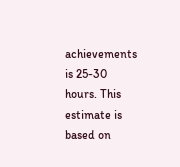achievements is 25-30 hours. This estimate is based on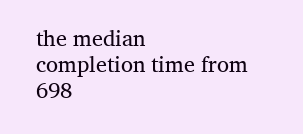the median completion time from 698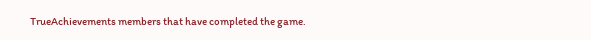TrueAchievements members that have completed the game.